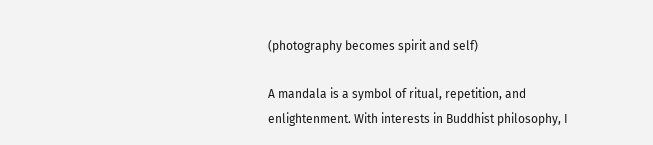(photography becomes spirit and self)

A mandala is a symbol of ritual, repetition, and enlightenment. With interests in Buddhist philosophy, I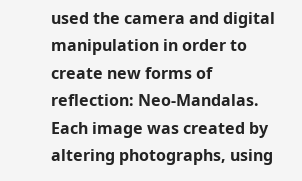used the camera and digital manipulation in order to create new forms of reflection: Neo-Mandalas. Each image was created by altering photographs, using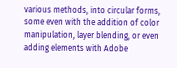various methods, into circular forms, some even with the addition of color manipulation, layer blending, or even adding elements with Adobe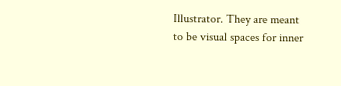Illustrator. They are meant to be visual spaces for inner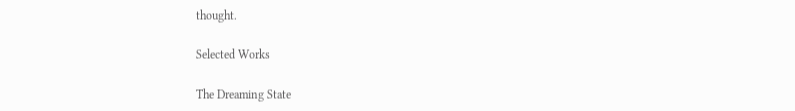thought.

Selected Works

The Dreaming State